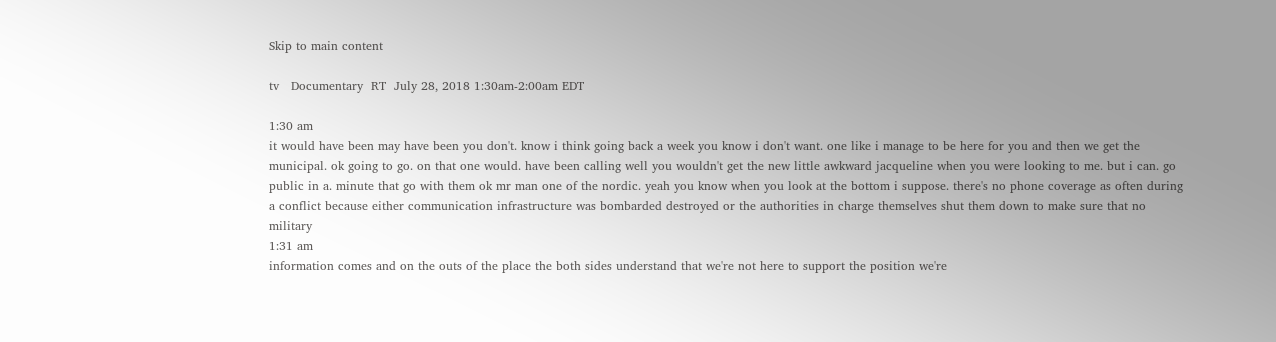Skip to main content

tv   Documentary  RT  July 28, 2018 1:30am-2:00am EDT

1:30 am
it would have been may have been you don't. know i think going back a week you know i don't want. one like i manage to be here for you and then we get the municipal. ok going to go. on that one would. have been calling well you wouldn't get the new little awkward jacqueline when you were looking to me. but i can. go public in a. minute that go with them ok mr man one of the nordic. yeah you know when you look at the bottom i suppose. there's no phone coverage as often during a conflict because either communication infrastructure was bombarded destroyed or the authorities in charge themselves shut them down to make sure that no military
1:31 am
information comes and on the outs of the place the both sides understand that we're not here to support the position we're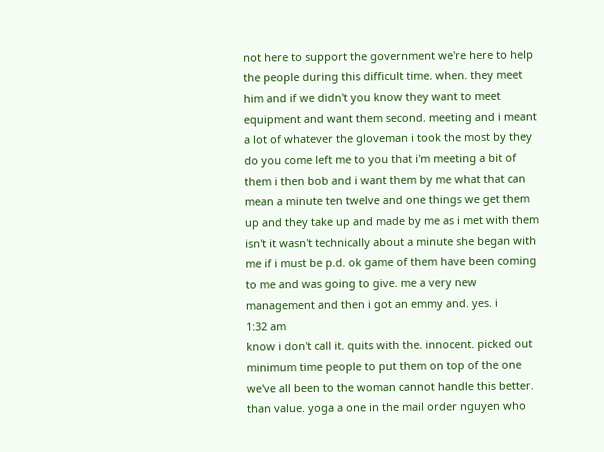not here to support the government we're here to help the people during this difficult time. when. they meet him and if we didn't you know they want to meet equipment and want them second. meeting and i meant a lot of whatever the gloveman i took the most by they do you come left me to you that i'm meeting a bit of them i then bob and i want them by me what that can mean a minute ten twelve and one things we get them up and they take up and made by me as i met with them isn't it wasn't technically about a minute she began with me if i must be p.d. ok game of them have been coming to me and was going to give. me a very new management and then i got an emmy and. yes. i
1:32 am
know i don't call it. quits with the. innocent. picked out minimum time people to put them on top of the one we've all been to the woman cannot handle this better. than value. yoga a one in the mail order nguyen who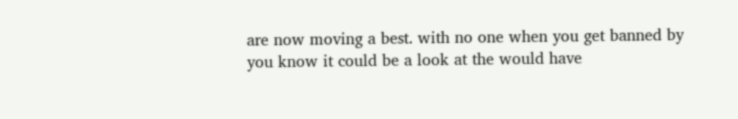are now moving a best. with no one when you get banned by you know it could be a look at the would have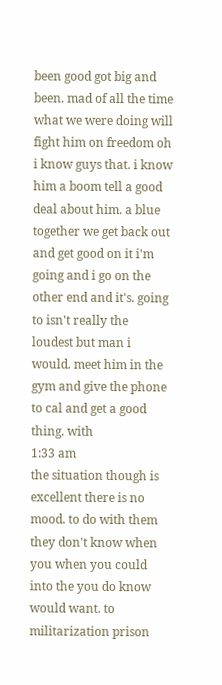been good got big and been. mad of all the time what we were doing will fight him on freedom oh i know guys that. i know him a boom tell a good deal about him. a blue together we get back out and get good on it i'm going and i go on the other end and it's. going to isn't really the loudest but man i would. meet him in the gym and give the phone to cal and get a good thing. with
1:33 am
the situation though is excellent there is no mood. to do with them they don't know when you when you could into the you do know would want. to militarization prison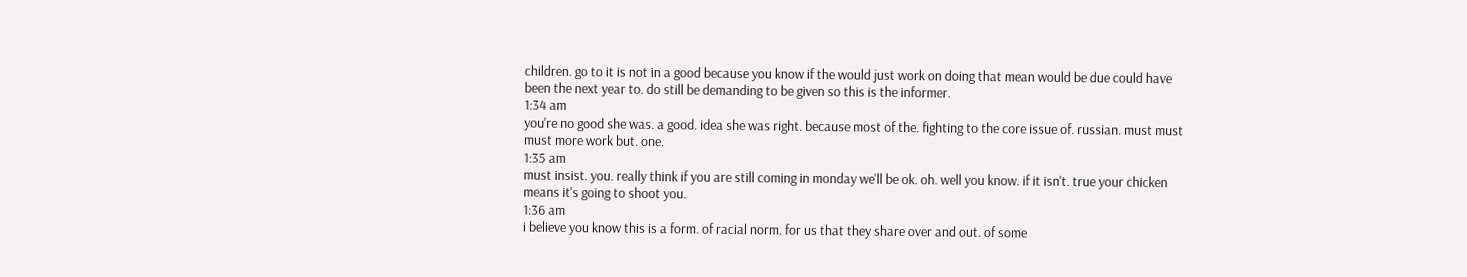children. go to it is not in a good because you know if the would just work on doing that mean would be due could have been the next year to. do still be demanding to be given so this is the informer.
1:34 am
you're no good she was. a good. idea she was right. because most of the. fighting to the core issue of. russian. must must must more work but. one.
1:35 am
must insist. you. really think if you are still coming in monday we'll be ok. oh. well you know. if it isn't. true your chicken means it's going to shoot you.
1:36 am
i believe you know this is a form. of racial norm. for us that they share over and out. of some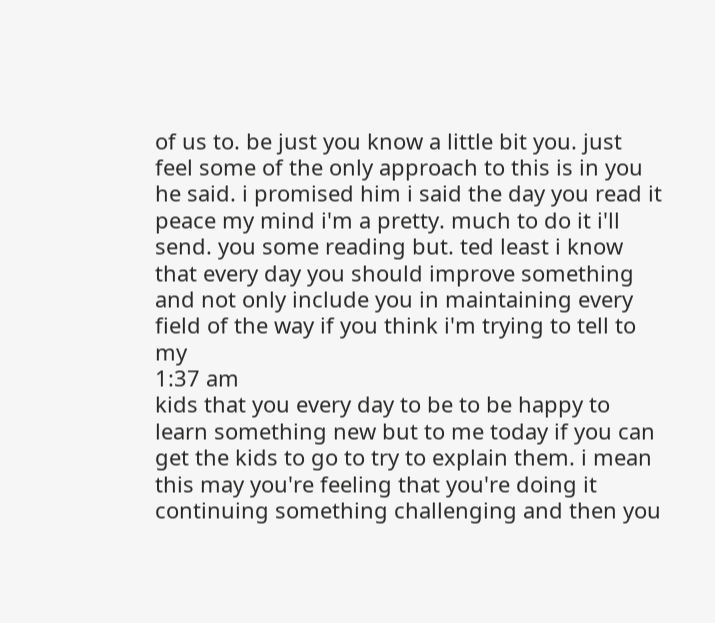of us to. be just you know a little bit you. just feel some of the only approach to this is in you he said. i promised him i said the day you read it peace my mind i'm a pretty. much to do it i'll send. you some reading but. ted least i know that every day you should improve something and not only include you in maintaining every field of the way if you think i'm trying to tell to my
1:37 am
kids that you every day to be to be happy to learn something new but to me today if you can get the kids to go to try to explain them. i mean this may you're feeling that you're doing it continuing something challenging and then you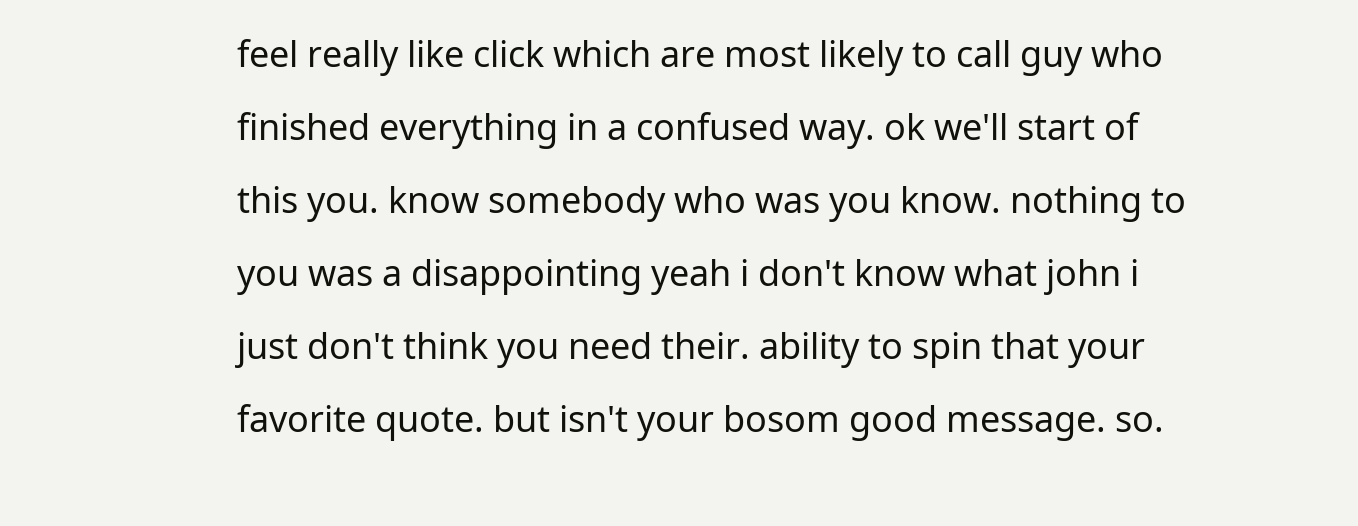feel really like click which are most likely to call guy who finished everything in a confused way. ok we'll start of this you. know somebody who was you know. nothing to you was a disappointing yeah i don't know what john i just don't think you need their. ability to spin that your favorite quote. but isn't your bosom good message. so.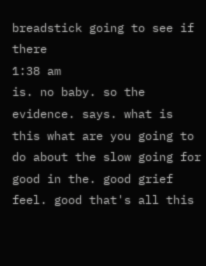breadstick going to see if there
1:38 am
is. no baby. so the evidence. says. what is this what are you going to do about the slow going for good in the. good grief feel. good that's all this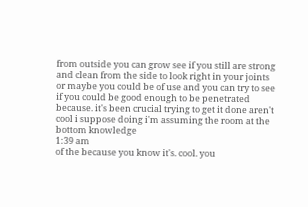from outside you can grow see if you still are strong and clean from the side to look right in your joints or maybe you could be of use and you can try to see if you could be good enough to be penetrated because. it's been crucial trying to get it done aren't cool i suppose doing i'm assuming the room at the bottom knowledge
1:39 am
of the because you know it's. cool. you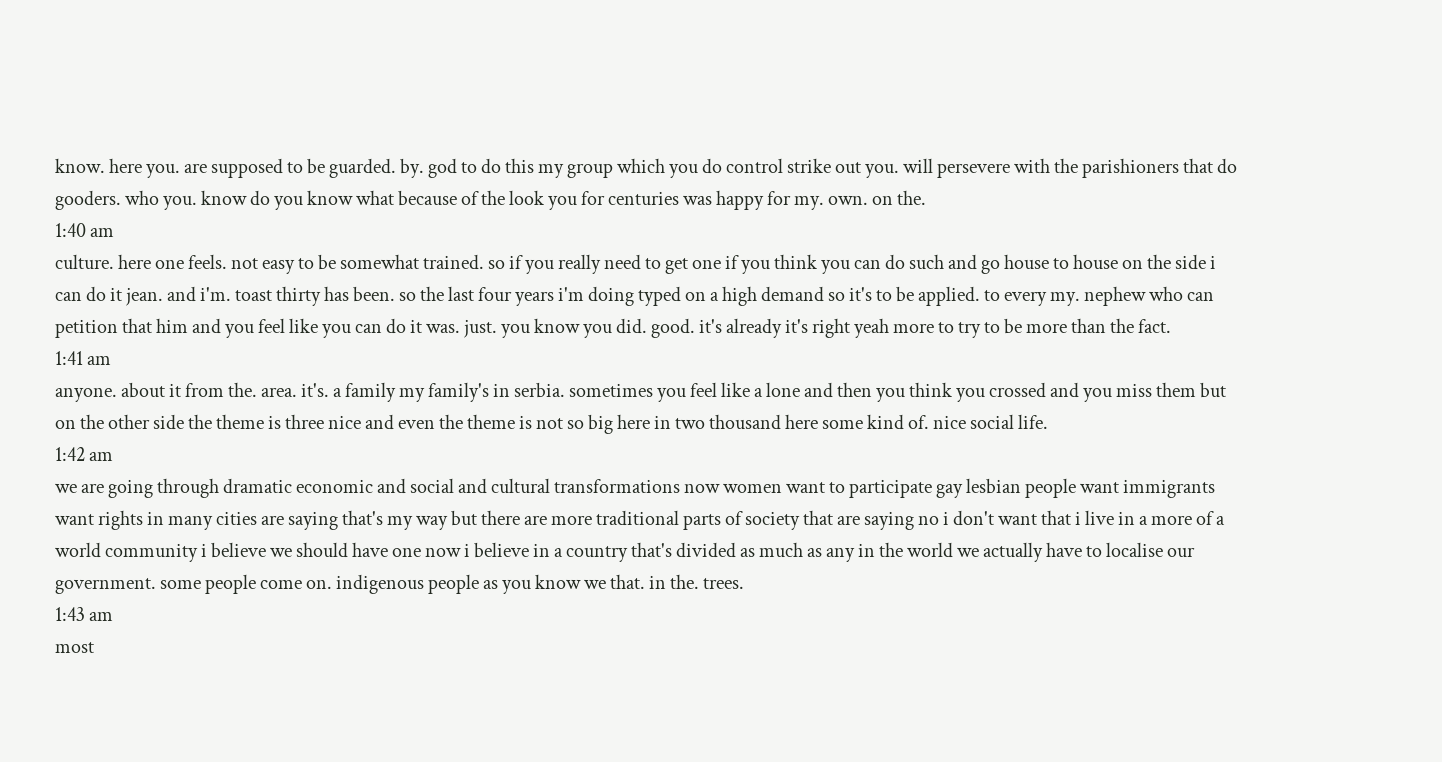know. here you. are supposed to be guarded. by. god to do this my group which you do control strike out you. will persevere with the parishioners that do gooders. who you. know do you know what because of the look you for centuries was happy for my. own. on the.
1:40 am
culture. here one feels. not easy to be somewhat trained. so if you really need to get one if you think you can do such and go house to house on the side i can do it jean. and i'm. toast thirty has been. so the last four years i'm doing typed on a high demand so it's to be applied. to every my. nephew who can petition that him and you feel like you can do it was. just. you know you did. good. it's already it's right yeah more to try to be more than the fact.
1:41 am
anyone. about it from the. area. it's. a family my family's in serbia. sometimes you feel like a lone and then you think you crossed and you miss them but on the other side the theme is three nice and even the theme is not so big here in two thousand here some kind of. nice social life.
1:42 am
we are going through dramatic economic and social and cultural transformations now women want to participate gay lesbian people want immigrants want rights in many cities are saying that's my way but there are more traditional parts of society that are saying no i don't want that i live in a more of a world community i believe we should have one now i believe in a country that's divided as much as any in the world we actually have to localise our government. some people come on. indigenous people as you know we that. in the. trees.
1:43 am
most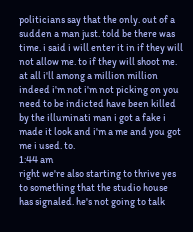politicians say that the only. out of a sudden a man just. told be there was time. i said i will enter it in if they will not allow me. to if they will shoot me. at all i'll among a million million indeed i'm not i'm not picking on you need to be indicted have been killed by the illuminati man i got a fake i made it look and i'm a me and you got me i used. to.
1:44 am
right we're also starting to thrive yes to something that the studio house has signaled. he's not going to talk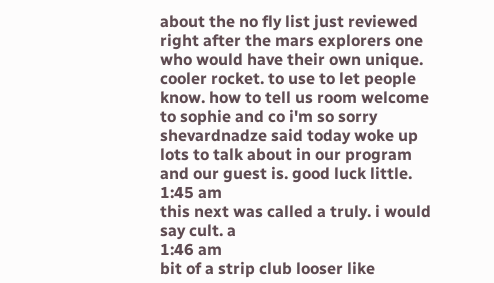about the no fly list just reviewed right after the mars explorers one who would have their own unique. cooler rocket. to use to let people know. how to tell us room welcome to sophie and co i'm so sorry shevardnadze said today woke up lots to talk about in our program and our guest is. good luck little.
1:45 am
this next was called a truly. i would say cult. a
1:46 am
bit of a strip club looser like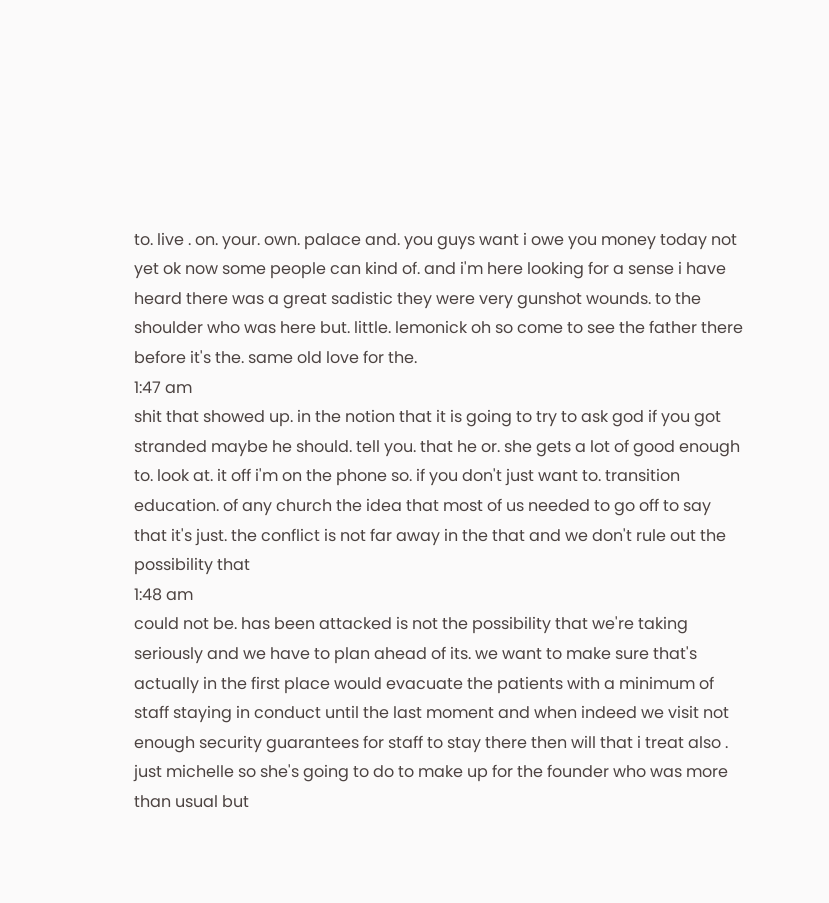to. live . on. your. own. palace and. you guys want i owe you money today not yet ok now some people can kind of. and i'm here looking for a sense i have heard there was a great sadistic they were very gunshot wounds. to the shoulder who was here but. little. lemonick oh so come to see the father there before it's the. same old love for the.
1:47 am
shit that showed up. in the notion that it is going to try to ask god if you got stranded maybe he should. tell you. that he or. she gets a lot of good enough to. look at. it off i'm on the phone so. if you don't just want to. transition education. of any church the idea that most of us needed to go off to say that it's just. the conflict is not far away in the that and we don't rule out the possibility that
1:48 am
could not be. has been attacked is not the possibility that we're taking seriously and we have to plan ahead of its. we want to make sure that's actually in the first place would evacuate the patients with a minimum of staff staying in conduct until the last moment and when indeed we visit not enough security guarantees for staff to stay there then will that i treat also . just michelle so she's going to do to make up for the founder who was more than usual but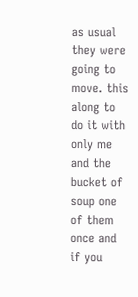as usual they were going to move. this along to do it with only me and the bucket of soup one of them once and if you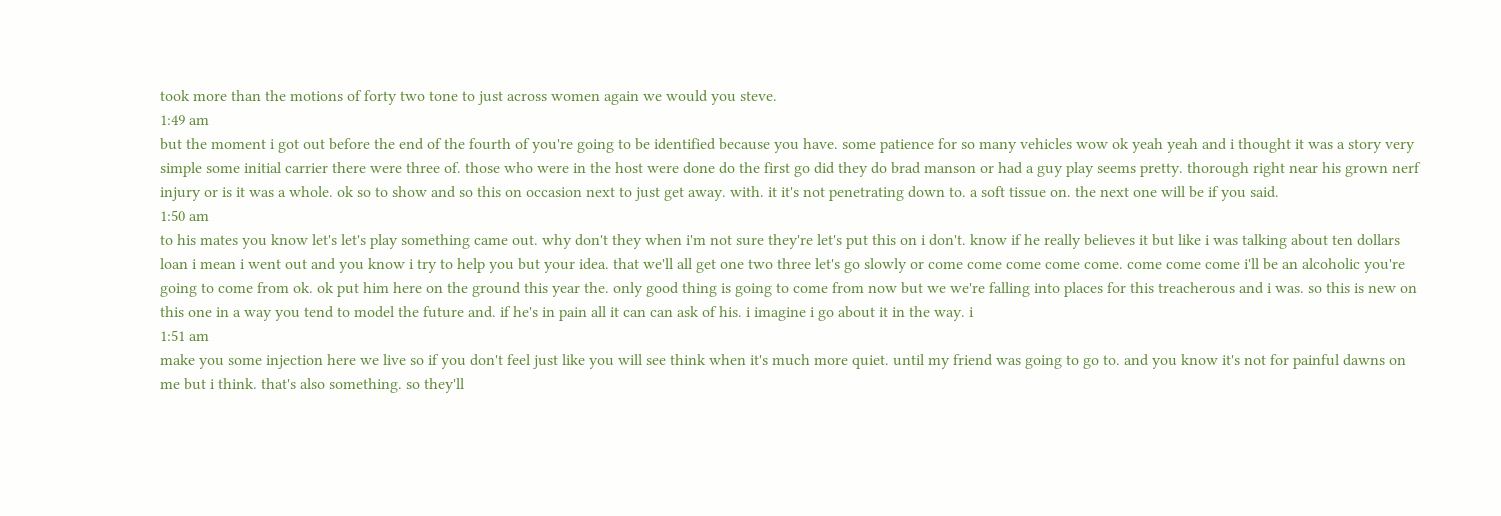took more than the motions of forty two tone to just across women again we would you steve.
1:49 am
but the moment i got out before the end of the fourth of you're going to be identified because you have. some patience for so many vehicles wow ok yeah yeah and i thought it was a story very simple some initial carrier there were three of. those who were in the host were done do the first go did they do brad manson or had a guy play seems pretty. thorough right near his grown nerf injury or is it was a whole. ok so to show and so this on occasion next to just get away. with. it it's not penetrating down to. a soft tissue on. the next one will be if you said.
1:50 am
to his mates you know let's let's play something came out. why don't they when i'm not sure they're let's put this on i don't. know if he really believes it but like i was talking about ten dollars loan i mean i went out and you know i try to help you but your idea. that we'll all get one two three let's go slowly or come come come come come. come come come i'll be an alcoholic you're going to come from ok. ok put him here on the ground this year the. only good thing is going to come from now but we we're falling into places for this treacherous and i was. so this is new on this one in a way you tend to model the future and. if he's in pain all it can can ask of his. i imagine i go about it in the way. i
1:51 am
make you some injection here we live so if you don't feel just like you will see think when it's much more quiet. until my friend was going to go to. and you know it's not for painful dawns on me but i think. that's also something. so they'll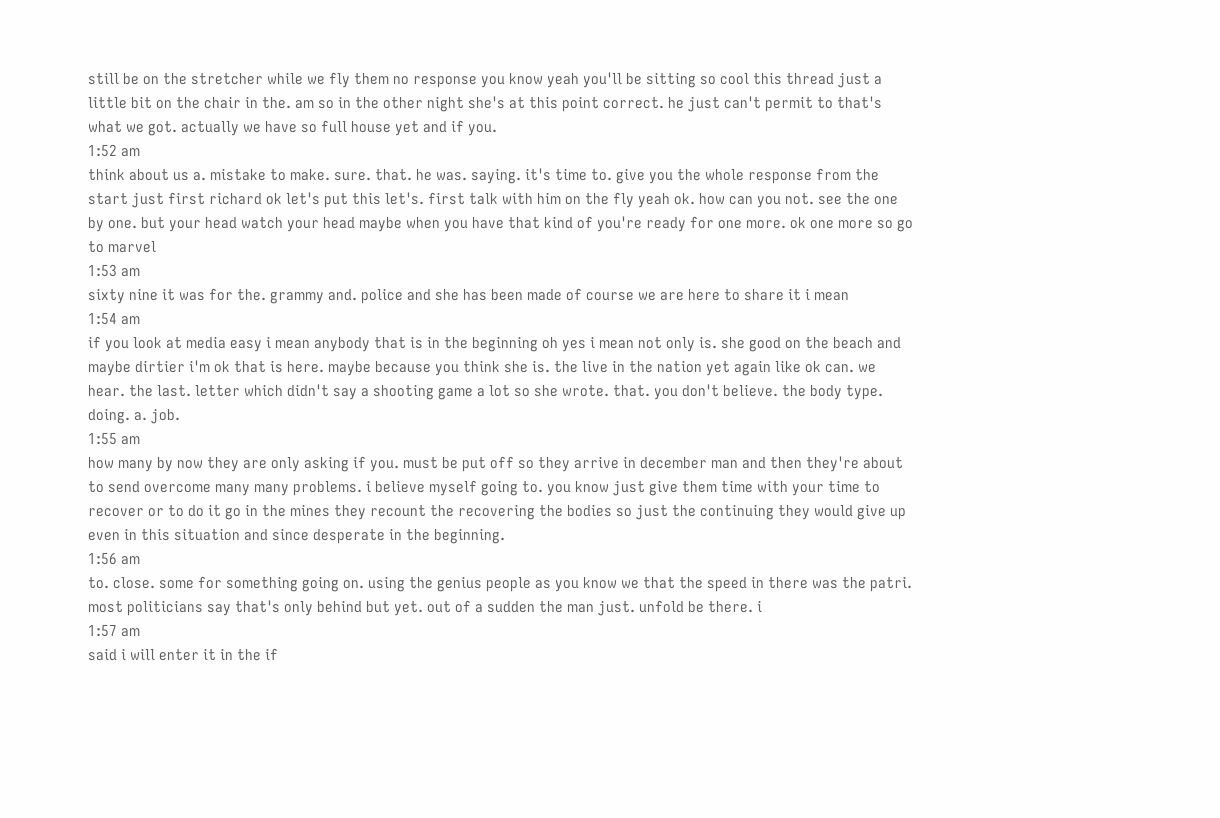still be on the stretcher while we fly them no response you know yeah you'll be sitting so cool this thread just a little bit on the chair in the. am so in the other night she's at this point correct. he just can't permit to that's what we got. actually we have so full house yet and if you.
1:52 am
think about us a. mistake to make. sure. that. he was. saying. it's time to. give you the whole response from the start just first richard ok let's put this let's. first talk with him on the fly yeah ok. how can you not. see the one by one. but your head watch your head maybe when you have that kind of you're ready for one more. ok one more so go to marvel
1:53 am
sixty nine it was for the. grammy and. police and she has been made of course we are here to share it i mean
1:54 am
if you look at media easy i mean anybody that is in the beginning oh yes i mean not only is. she good on the beach and maybe dirtier i'm ok that is here. maybe because you think she is. the live in the nation yet again like ok can. we hear. the last. letter which didn't say a shooting game a lot so she wrote. that. you don't believe. the body type. doing. a. job.
1:55 am
how many by now they are only asking if you. must be put off so they arrive in december man and then they're about to send overcome many many problems. i believe myself going to. you know just give them time with your time to recover or to do it go in the mines they recount the recovering the bodies so just the continuing they would give up even in this situation and since desperate in the beginning.
1:56 am
to. close. some for something going on. using the genius people as you know we that the speed in there was the patri. most politicians say that's only behind but yet. out of a sudden the man just. unfold be there. i
1:57 am
said i will enter it in the if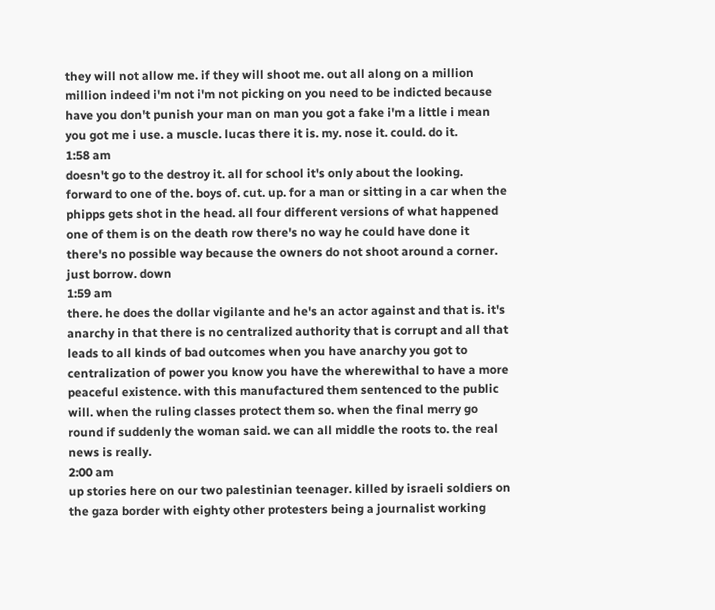they will not allow me. if they will shoot me. out all along on a million million indeed i'm not i'm not picking on you need to be indicted because have you don't punish your man on man you got a fake i'm a little i mean you got me i use. a muscle. lucas there it is. my. nose it. could. do it.
1:58 am
doesn't go to the destroy it. all for school it's only about the looking. forward to one of the. boys of. cut. up. for a man or sitting in a car when the phipps gets shot in the head. all four different versions of what happened one of them is on the death row there's no way he could have done it there's no possible way because the owners do not shoot around a corner. just borrow. down
1:59 am
there. he does the dollar vigilante and he's an actor against and that is. it's anarchy in that there is no centralized authority that is corrupt and all that leads to all kinds of bad outcomes when you have anarchy you got to centralization of power you know you have the wherewithal to have a more peaceful existence. with this manufactured them sentenced to the public will. when the ruling classes protect them so. when the final merry go round if suddenly the woman said. we can all middle the roots to. the real news is really.
2:00 am
up stories here on our two palestinian teenager. killed by israeli soldiers on the gaza border with eighty other protesters being a journalist working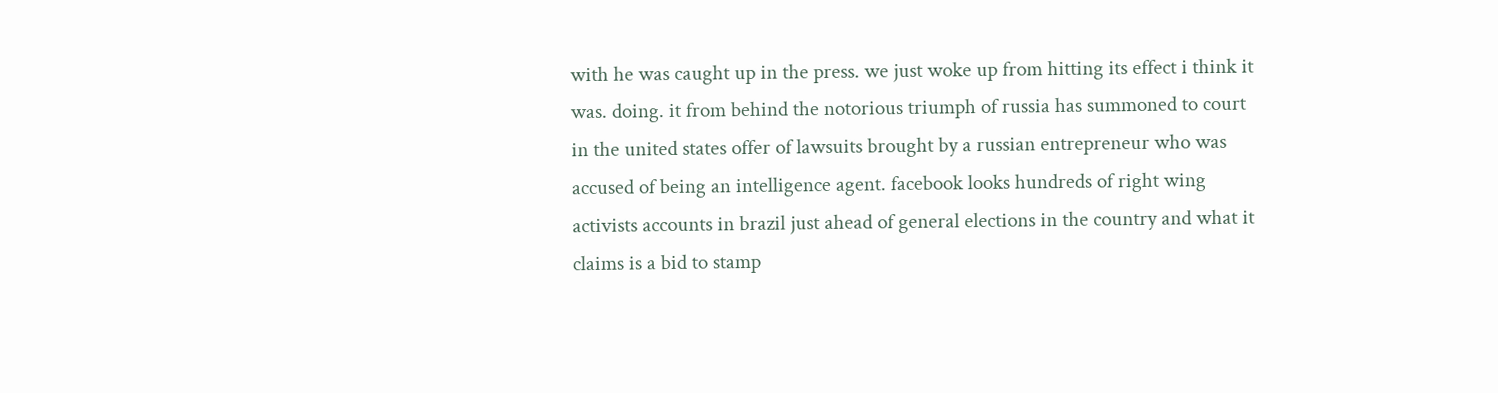with he was caught up in the press. we just woke up from hitting its effect i think it was. doing. it from behind the notorious triumph of russia has summoned to court in the united states offer of lawsuits brought by a russian entrepreneur who was accused of being an intelligence agent. facebook looks hundreds of right wing activists accounts in brazil just ahead of general elections in the country and what it claims is a bid to stamp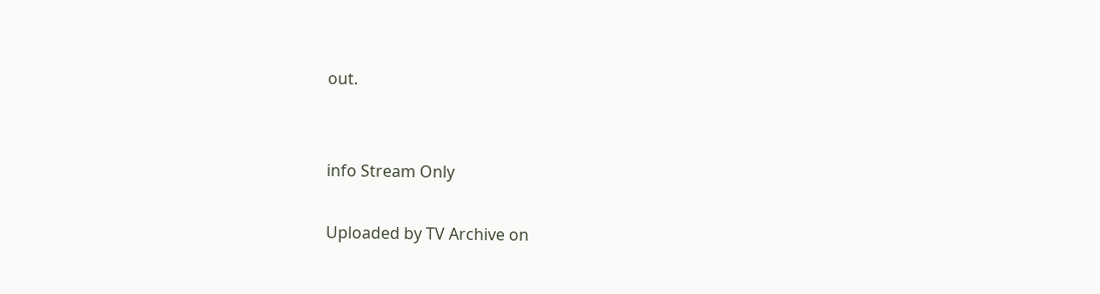out.


info Stream Only

Uploaded by TV Archive on